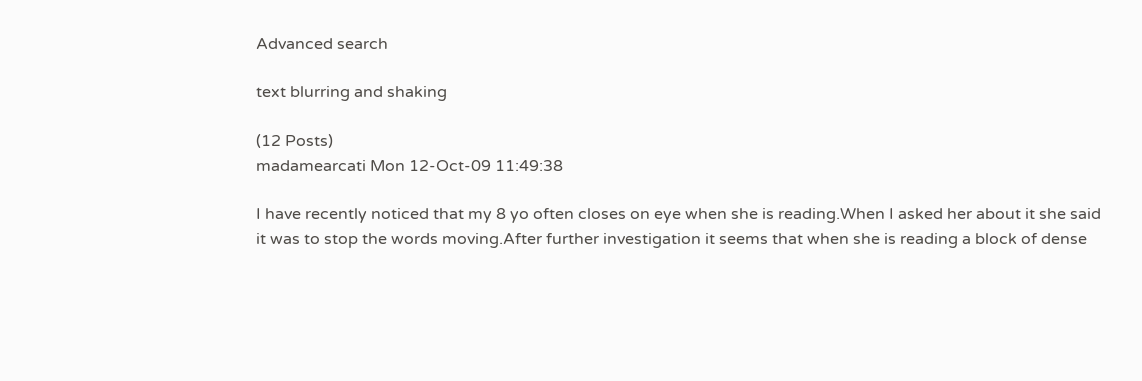Advanced search

text blurring and shaking

(12 Posts)
madamearcati Mon 12-Oct-09 11:49:38

I have recently noticed that my 8 yo often closes on eye when she is reading.When I asked her about it she said it was to stop the words moving.After further investigation it seems that when she is reading a block of dense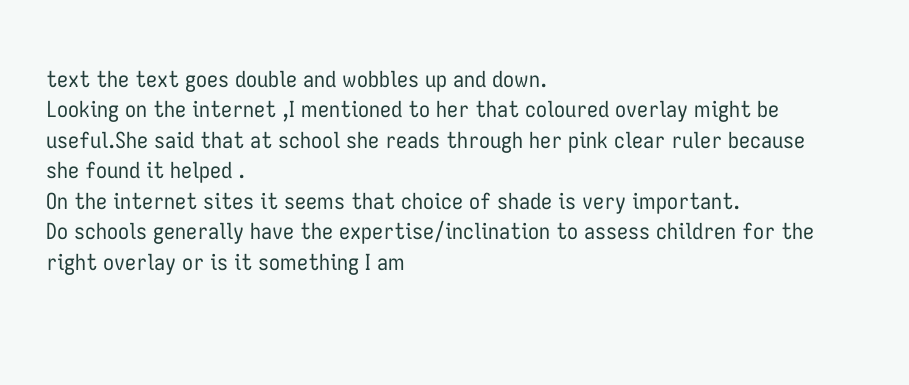text the text goes double and wobbles up and down.
Looking on the internet ,I mentioned to her that coloured overlay might be useful.She said that at school she reads through her pink clear ruler because she found it helped .
On the internet sites it seems that choice of shade is very important.
Do schools generally have the expertise/inclination to assess children for the right overlay or is it something I am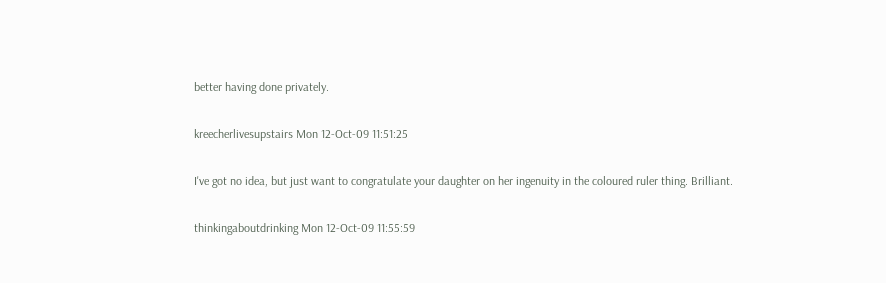better having done privately.

kreecherlivesupstairs Mon 12-Oct-09 11:51:25

I've got no idea, but just want to congratulate your daughter on her ingenuity in the coloured ruler thing. Brilliant.

thinkingaboutdrinking Mon 12-Oct-09 11:55:59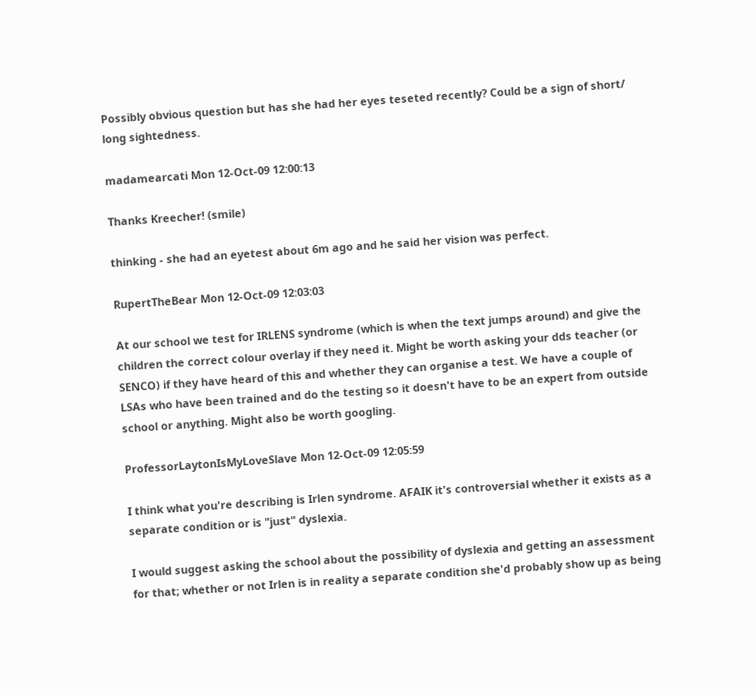Possibly obvious question but has she had her eyes teseted recently? Could be a sign of short/ long sightedness.

madamearcati Mon 12-Oct-09 12:00:13

Thanks Kreecher! (smile)

thinking - she had an eyetest about 6m ago and he said her vision was perfect.

RupertTheBear Mon 12-Oct-09 12:03:03

At our school we test for IRLENS syndrome (which is when the text jumps around) and give the children the correct colour overlay if they need it. Might be worth asking your dds teacher (or SENCO) if they have heard of this and whether they can organise a test. We have a couple of LSAs who have been trained and do the testing so it doesn't have to be an expert from outside school or anything. Might also be worth googling.

ProfessorLaytonIsMyLoveSlave Mon 12-Oct-09 12:05:59

I think what you're describing is Irlen syndrome. AFAIK it's controversial whether it exists as a separate condition or is "just" dyslexia.

I would suggest asking the school about the possibility of dyslexia and getting an assessment for that; whether or not Irlen is in reality a separate condition she'd probably show up as being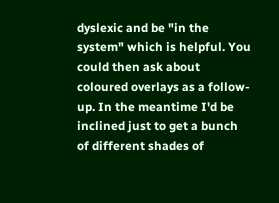dyslexic and be "in the system" which is helpful. You could then ask about coloured overlays as a follow-up. In the meantime I'd be inclined just to get a bunch of different shades of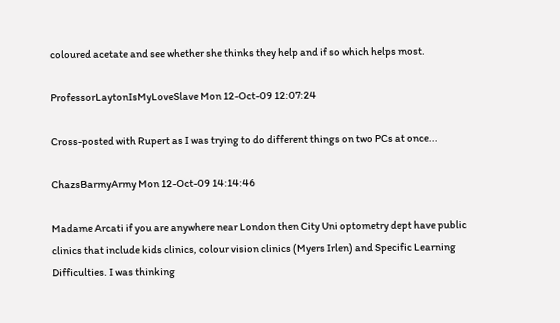coloured acetate and see whether she thinks they help and if so which helps most.

ProfessorLaytonIsMyLoveSlave Mon 12-Oct-09 12:07:24

Cross-posted with Rupert as I was trying to do different things on two PCs at once...

ChazsBarmyArmy Mon 12-Oct-09 14:14:46

Madame Arcati if you are anywhere near London then City Uni optometry dept have public clinics that include kids clinics, colour vision clinics (Myers Irlen) and Specific Learning Difficulties. I was thinking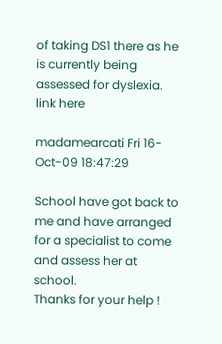of taking DS1 there as he is currently being assessed for dyslexia.
link here

madamearcati Fri 16-Oct-09 18:47:29

School have got back to me and have arranged for a specialist to come and assess her at school.
Thanks for your help !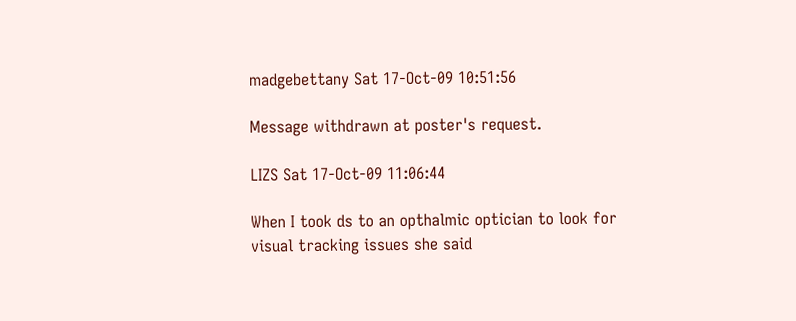madgebettany Sat 17-Oct-09 10:51:56

Message withdrawn at poster's request.

LIZS Sat 17-Oct-09 11:06:44

When I took ds to an opthalmic optician to look for visual tracking issues she said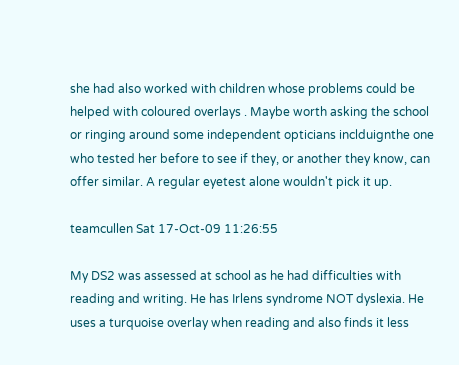she had also worked with children whose problems could be helped with coloured overlays . Maybe worth asking the school or ringing around some independent opticians inclduignthe one who tested her before to see if they, or another they know, can offer similar. A regular eyetest alone wouldn't pick it up.

teamcullen Sat 17-Oct-09 11:26:55

My DS2 was assessed at school as he had difficulties with reading and writing. He has Irlens syndrome NOT dyslexia. He uses a turquoise overlay when reading and also finds it less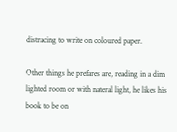distracing to write on coloured paper.

Other things he prefares are, reading in a dim lighted room or with nateral light, he likes his book to be on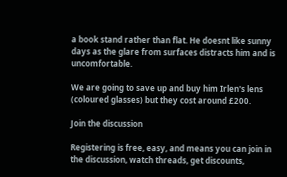a book stand rather than flat. He doesnt like sunny days as the glare from surfaces distracts him and is uncomfortable.

We are going to save up and buy him Irlen's lens (coloured glasses) but they cost around £200.

Join the discussion

Registering is free, easy, and means you can join in the discussion, watch threads, get discounts,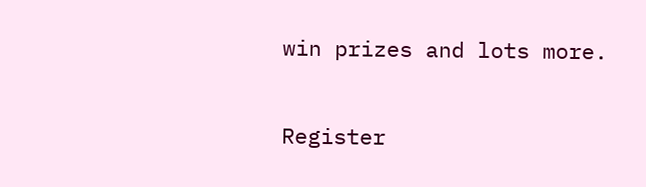win prizes and lots more.

Register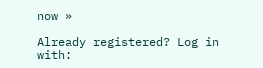now »

Already registered? Log in with: